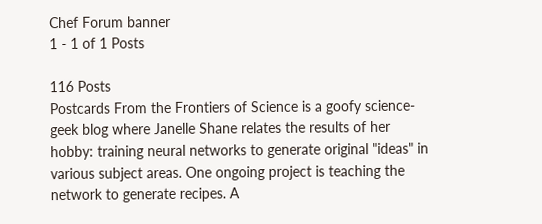Chef Forum banner
1 - 1 of 1 Posts

116 Posts
Postcards From the Frontiers of Science is a goofy science-geek blog where Janelle Shane relates the results of her hobby: training neural networks to generate original "ideas" in various subject areas. One ongoing project is teaching the network to generate recipes. A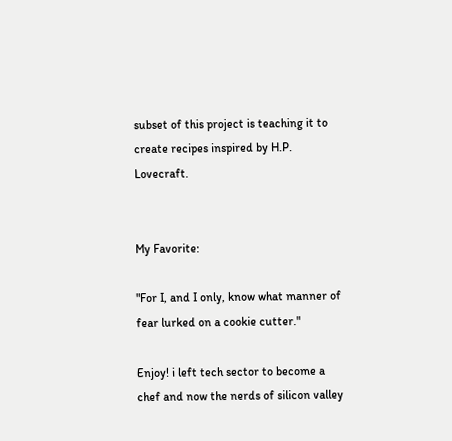subset of this project is teaching it to create recipes inspired by H.P. Lovecraft.


My Favorite:

"For I, and I only, know what manner of fear lurked on a cookie cutter."

Enjoy! i left tech sector to become a chef and now the nerds of silicon valley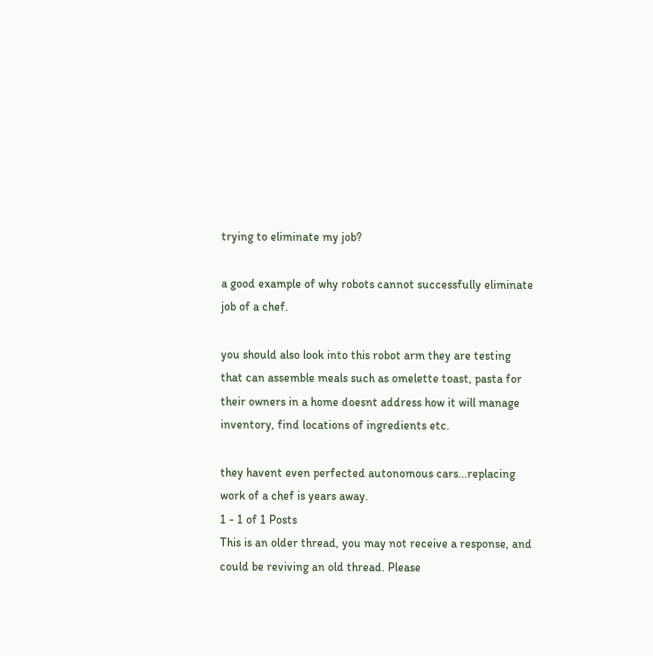trying to eliminate my job?

a good example of why robots cannot successfully eliminate job of a chef.

you should also look into this robot arm they are testing that can assemble meals such as omelette toast, pasta for their owners in a home doesnt address how it will manage inventory, find locations of ingredients etc.

they havent even perfected autonomous cars...replacing work of a chef is years away.
1 - 1 of 1 Posts
This is an older thread, you may not receive a response, and could be reviving an old thread. Please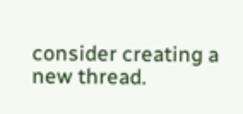consider creating a new thread.